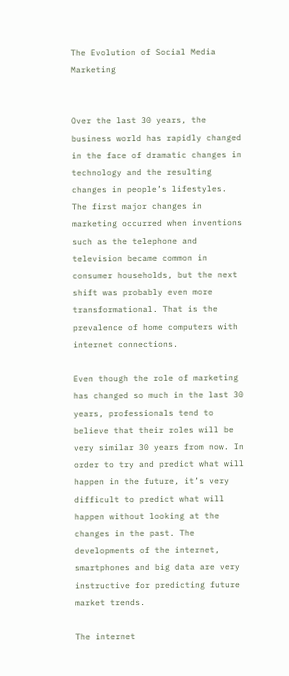The Evolution of Social Media Marketing


Over the last 30 years, the business world has rapidly changed in the face of dramatic changes in technology and the resulting changes in people’s lifestyles. The first major changes in marketing occurred when inventions such as the telephone and television became common in consumer households, but the next shift was probably even more transformational. That is the prevalence of home computers with internet connections.

Even though the role of marketing has changed so much in the last 30 years, professionals tend to believe that their roles will be very similar 30 years from now. In order to try and predict what will happen in the future, it’s very difficult to predict what will happen without looking at the changes in the past. The developments of the internet, smartphones and big data are very instructive for predicting future market trends.

The internet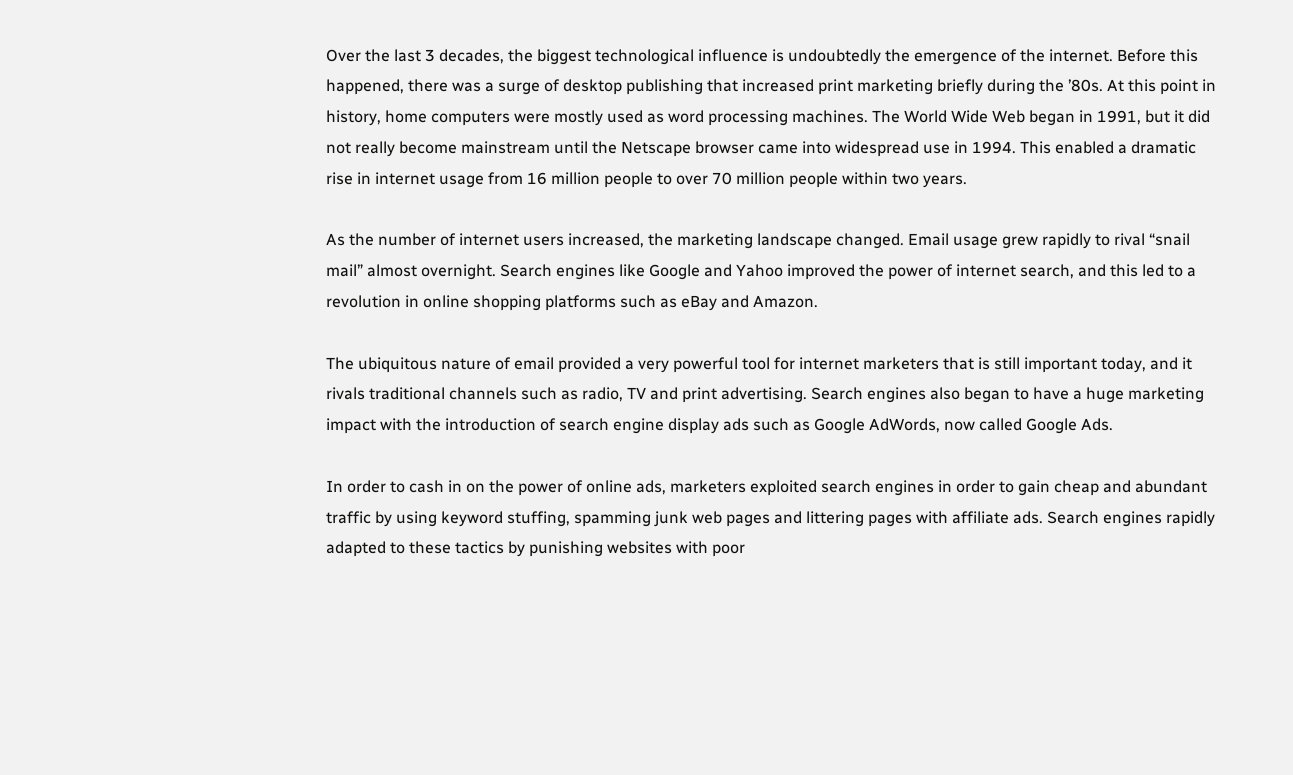Over the last 3 decades, the biggest technological influence is undoubtedly the emergence of the internet. Before this happened, there was a surge of desktop publishing that increased print marketing briefly during the ’80s. At this point in history, home computers were mostly used as word processing machines. The World Wide Web began in 1991, but it did not really become mainstream until the Netscape browser came into widespread use in 1994. This enabled a dramatic rise in internet usage from 16 million people to over 70 million people within two years.

As the number of internet users increased, the marketing landscape changed. Email usage grew rapidly to rival “snail mail” almost overnight. Search engines like Google and Yahoo improved the power of internet search, and this led to a revolution in online shopping platforms such as eBay and Amazon.

The ubiquitous nature of email provided a very powerful tool for internet marketers that is still important today, and it rivals traditional channels such as radio, TV and print advertising. Search engines also began to have a huge marketing impact with the introduction of search engine display ads such as Google AdWords, now called Google Ads.

In order to cash in on the power of online ads, marketers exploited search engines in order to gain cheap and abundant traffic by using keyword stuffing, spamming junk web pages and littering pages with affiliate ads. Search engines rapidly adapted to these tactics by punishing websites with poor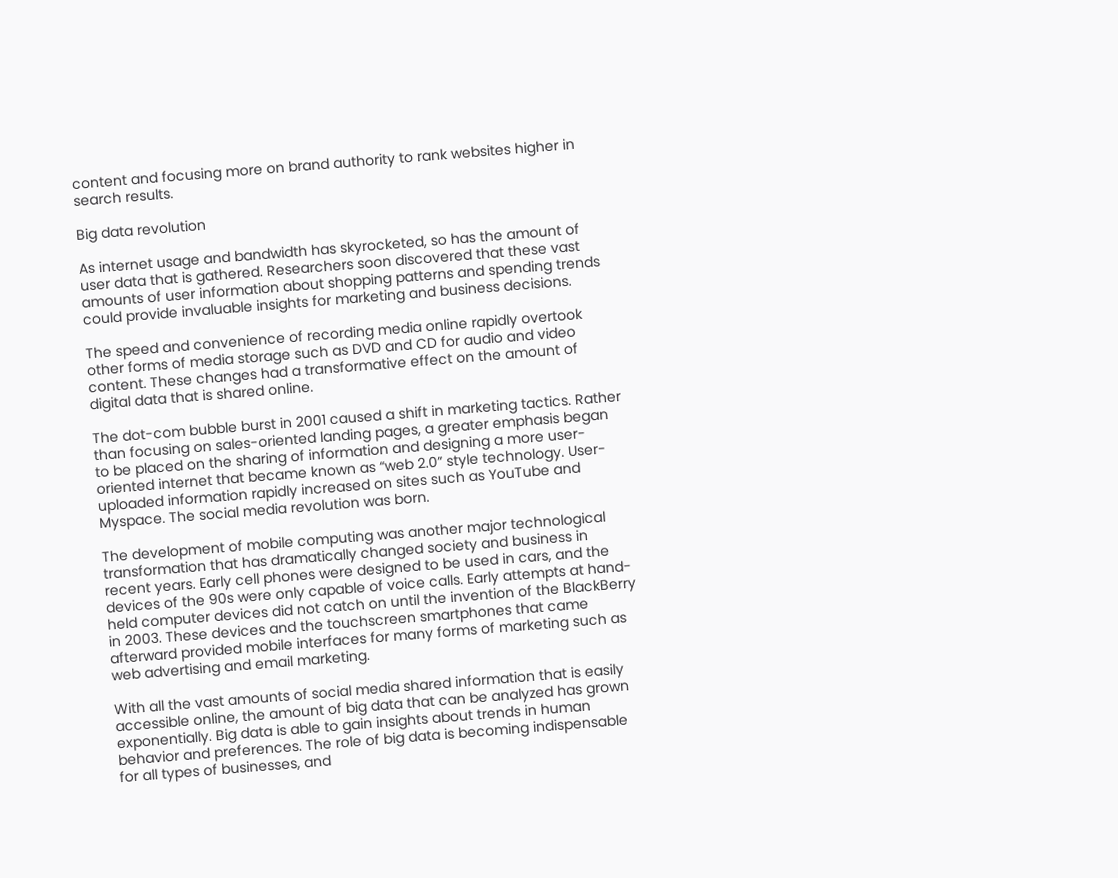content and focusing more on brand authority to rank websites higher in search results.

Big data revolution

As internet usage and bandwidth has skyrocketed, so has the amount of user data that is gathered. Researchers soon discovered that these vast amounts of user information about shopping patterns and spending trends could provide invaluable insights for marketing and business decisions.

The speed and convenience of recording media online rapidly overtook other forms of media storage such as DVD and CD for audio and video content. These changes had a transformative effect on the amount of digital data that is shared online.

The dot-com bubble burst in 2001 caused a shift in marketing tactics. Rather than focusing on sales-oriented landing pages, a greater emphasis began to be placed on the sharing of information and designing a more user-oriented internet that became known as “web 2.0” style technology. User-uploaded information rapidly increased on sites such as YouTube and Myspace. The social media revolution was born.

The development of mobile computing was another major technological transformation that has dramatically changed society and business in recent years. Early cell phones were designed to be used in cars, and the devices of the 90s were only capable of voice calls. Early attempts at hand-held computer devices did not catch on until the invention of the BlackBerry in 2003. These devices and the touchscreen smartphones that came afterward provided mobile interfaces for many forms of marketing such as web advertising and email marketing.

With all the vast amounts of social media shared information that is easily accessible online, the amount of big data that can be analyzed has grown exponentially. Big data is able to gain insights about trends in human behavior and preferences. The role of big data is becoming indispensable for all types of businesses, and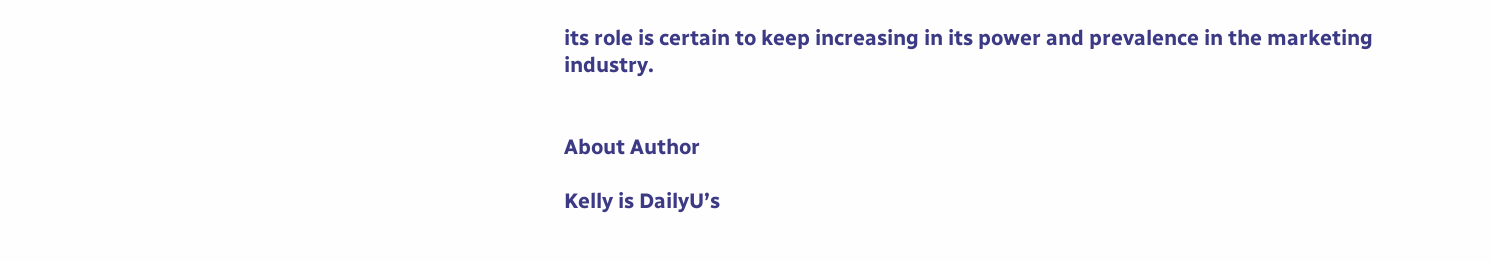its role is certain to keep increasing in its power and prevalence in the marketing industry.


About Author

Kelly is DailyU’s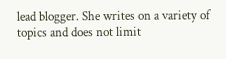lead blogger. She writes on a variety of topics and does not limit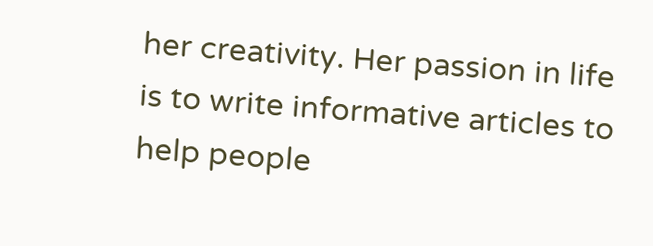her creativity. Her passion in life is to write informative articles to help people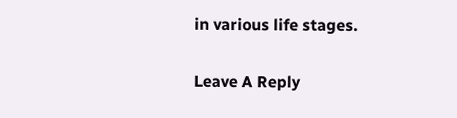in various life stages.

Leave A Reply